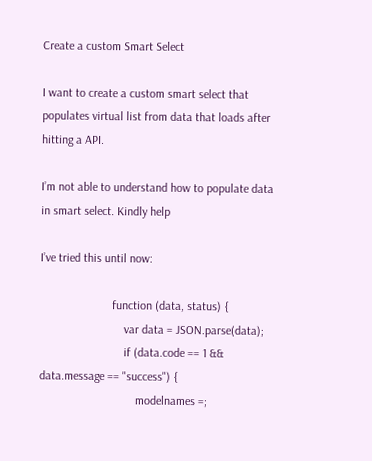Create a custom Smart Select

I want to create a custom smart select that populates virtual list from data that loads after hitting a API.

I’m not able to understand how to populate data in smart select. Kindly help

I’ve tried this until now:

                        function (data, status) {
                            var data = JSON.parse(data);
                            if (data.code == 1 && data.message == "success") {
                                modelnames =;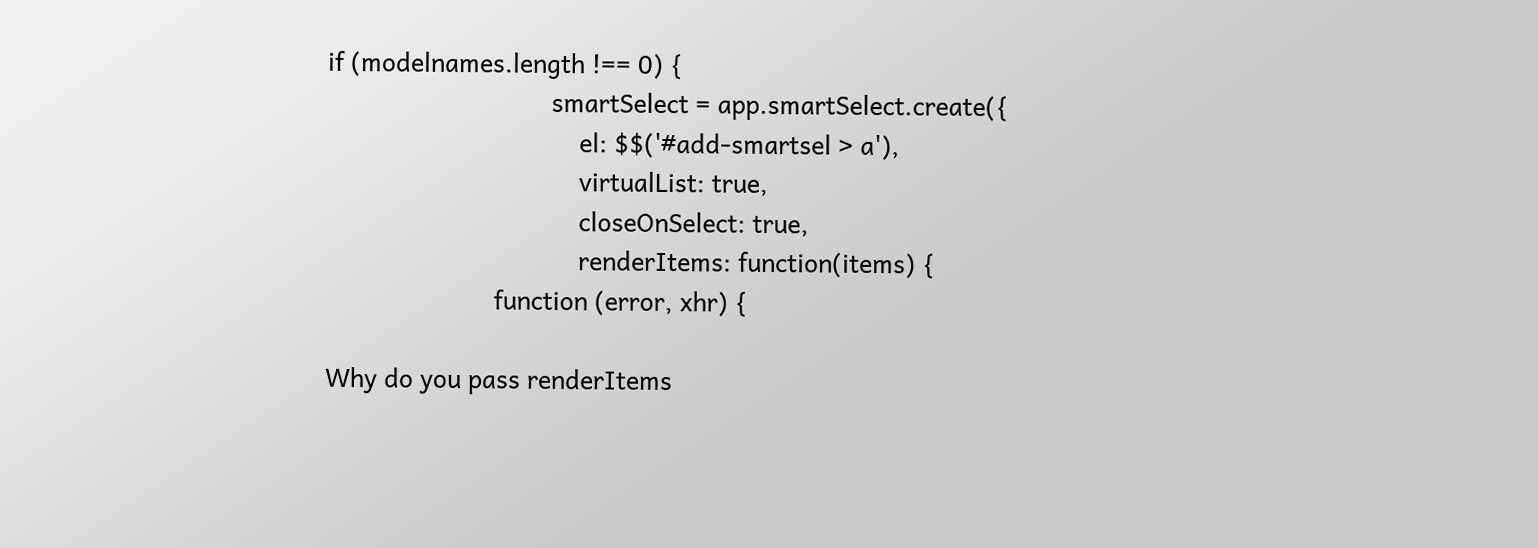if (modelnames.length !== 0) {
                                smartSelect = app.smartSelect.create({
                                    el: $$('#add-smartsel > a'),
                                    virtualList: true,
                                    closeOnSelect: true,
                                    renderItems: function(items) {
                        function (error, xhr) {

Why do you pass renderItems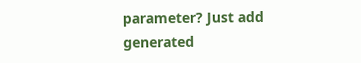parameter? Just add generated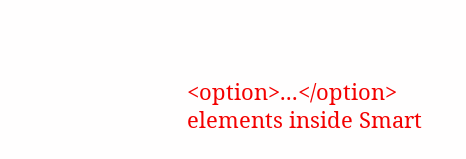<option>...</option> elements inside Smart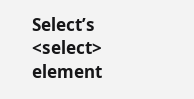Select’s <select> element